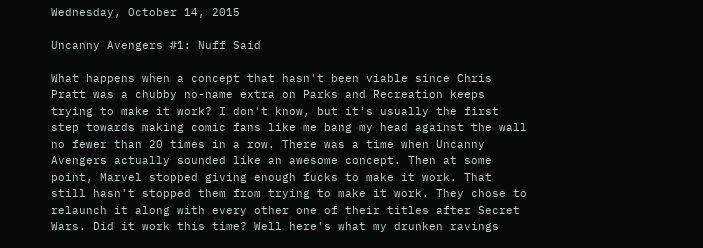Wednesday, October 14, 2015

Uncanny Avengers #1: Nuff Said

What happens when a concept that hasn't been viable since Chris Pratt was a chubby no-name extra on Parks and Recreation keeps trying to make it work? I don't know, but it's usually the first step towards making comic fans like me bang my head against the wall no fewer than 20 times in a row. There was a time when Uncanny Avengers actually sounded like an awesome concept. Then at some point, Marvel stopped giving enough fucks to make it work. That still hasn't stopped them from trying to make it work. They chose to relaunch it along with every other one of their titles after Secret Wars. Did it work this time? Well here's what my drunken ravings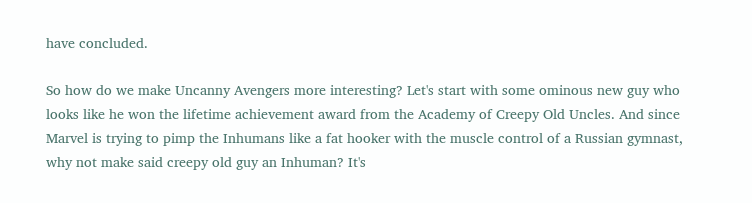have concluded.

So how do we make Uncanny Avengers more interesting? Let's start with some ominous new guy who looks like he won the lifetime achievement award from the Academy of Creepy Old Uncles. And since Marvel is trying to pimp the Inhumans like a fat hooker with the muscle control of a Russian gymnast, why not make said creepy old guy an Inhuman? It's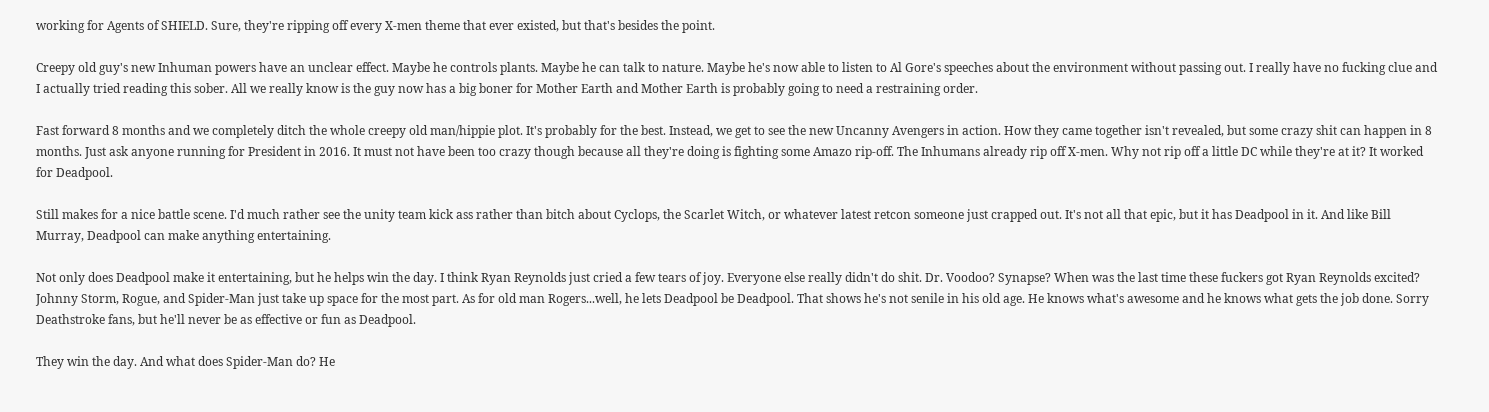working for Agents of SHIELD. Sure, they're ripping off every X-men theme that ever existed, but that's besides the point.

Creepy old guy's new Inhuman powers have an unclear effect. Maybe he controls plants. Maybe he can talk to nature. Maybe he's now able to listen to Al Gore's speeches about the environment without passing out. I really have no fucking clue and I actually tried reading this sober. All we really know is the guy now has a big boner for Mother Earth and Mother Earth is probably going to need a restraining order.

Fast forward 8 months and we completely ditch the whole creepy old man/hippie plot. It's probably for the best. Instead, we get to see the new Uncanny Avengers in action. How they came together isn't revealed, but some crazy shit can happen in 8 months. Just ask anyone running for President in 2016. It must not have been too crazy though because all they're doing is fighting some Amazo rip-off. The Inhumans already rip off X-men. Why not rip off a little DC while they're at it? It worked for Deadpool.

Still makes for a nice battle scene. I'd much rather see the unity team kick ass rather than bitch about Cyclops, the Scarlet Witch, or whatever latest retcon someone just crapped out. It's not all that epic, but it has Deadpool in it. And like Bill Murray, Deadpool can make anything entertaining.

Not only does Deadpool make it entertaining, but he helps win the day. I think Ryan Reynolds just cried a few tears of joy. Everyone else really didn't do shit. Dr. Voodoo? Synapse? When was the last time these fuckers got Ryan Reynolds excited? Johnny Storm, Rogue, and Spider-Man just take up space for the most part. As for old man Rogers...well, he lets Deadpool be Deadpool. That shows he's not senile in his old age. He knows what's awesome and he knows what gets the job done. Sorry Deathstroke fans, but he'll never be as effective or fun as Deadpool.

They win the day. And what does Spider-Man do? He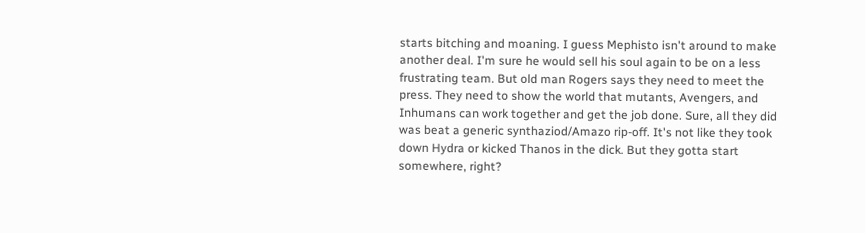starts bitching and moaning. I guess Mephisto isn't around to make another deal. I'm sure he would sell his soul again to be on a less frustrating team. But old man Rogers says they need to meet the press. They need to show the world that mutants, Avengers, and Inhumans can work together and get the job done. Sure, all they did was beat a generic synthaziod/Amazo rip-off. It's not like they took down Hydra or kicked Thanos in the dick. But they gotta start somewhere, right?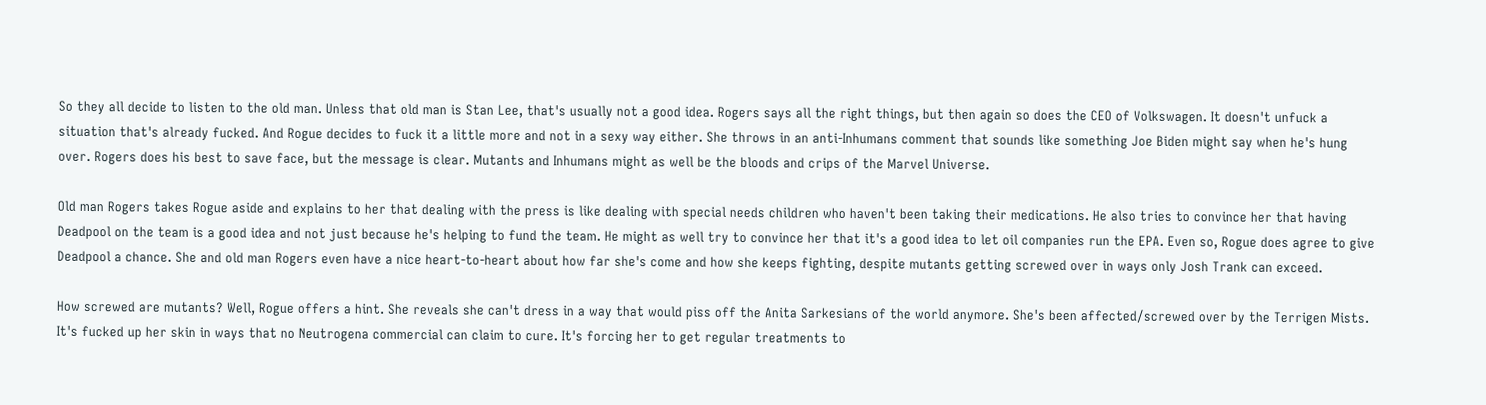So they all decide to listen to the old man. Unless that old man is Stan Lee, that's usually not a good idea. Rogers says all the right things, but then again so does the CEO of Volkswagen. It doesn't unfuck a situation that's already fucked. And Rogue decides to fuck it a little more and not in a sexy way either. She throws in an anti-Inhumans comment that sounds like something Joe Biden might say when he's hung over. Rogers does his best to save face, but the message is clear. Mutants and Inhumans might as well be the bloods and crips of the Marvel Universe.

Old man Rogers takes Rogue aside and explains to her that dealing with the press is like dealing with special needs children who haven't been taking their medications. He also tries to convince her that having Deadpool on the team is a good idea and not just because he's helping to fund the team. He might as well try to convince her that it's a good idea to let oil companies run the EPA. Even so, Rogue does agree to give Deadpool a chance. She and old man Rogers even have a nice heart-to-heart about how far she's come and how she keeps fighting, despite mutants getting screwed over in ways only Josh Trank can exceed.

How screwed are mutants? Well, Rogue offers a hint. She reveals she can't dress in a way that would piss off the Anita Sarkesians of the world anymore. She's been affected/screwed over by the Terrigen Mists. It's fucked up her skin in ways that no Neutrogena commercial can claim to cure. It's forcing her to get regular treatments to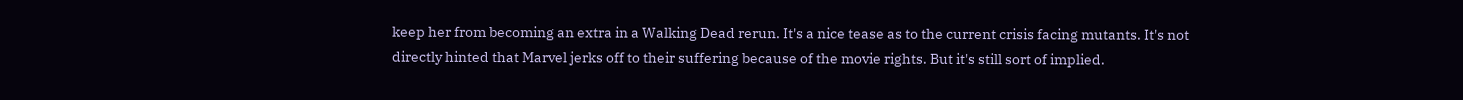keep her from becoming an extra in a Walking Dead rerun. It's a nice tease as to the current crisis facing mutants. It's not directly hinted that Marvel jerks off to their suffering because of the movie rights. But it's still sort of implied.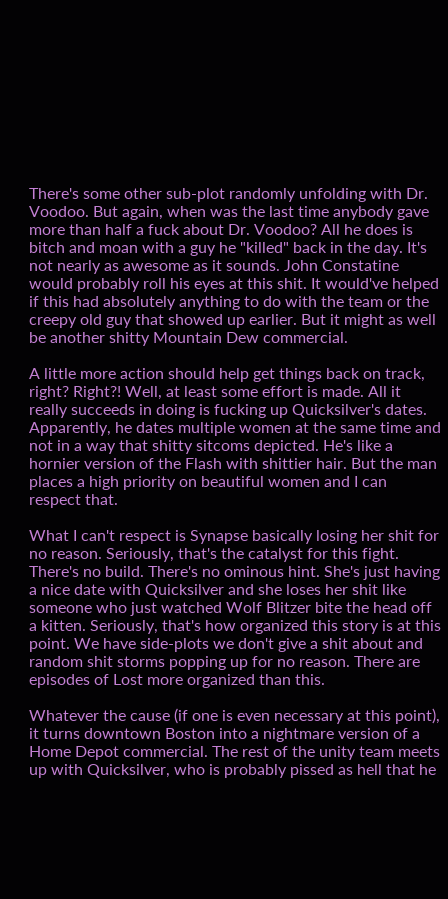There's some other sub-plot randomly unfolding with Dr. Voodoo. But again, when was the last time anybody gave more than half a fuck about Dr. Voodoo? All he does is bitch and moan with a guy he "killed" back in the day. It's not nearly as awesome as it sounds. John Constatine would probably roll his eyes at this shit. It would've helped if this had absolutely anything to do with the team or the creepy old guy that showed up earlier. But it might as well be another shitty Mountain Dew commercial.

A little more action should help get things back on track, right? Right?! Well, at least some effort is made. All it really succeeds in doing is fucking up Quicksilver's dates. Apparently, he dates multiple women at the same time and not in a way that shitty sitcoms depicted. He's like a hornier version of the Flash with shittier hair. But the man places a high priority on beautiful women and I can respect that.

What I can't respect is Synapse basically losing her shit for no reason. Seriously, that's the catalyst for this fight. There's no build. There's no ominous hint. She's just having a nice date with Quicksilver and she loses her shit like someone who just watched Wolf Blitzer bite the head off a kitten. Seriously, that's how organized this story is at this point. We have side-plots we don't give a shit about and random shit storms popping up for no reason. There are episodes of Lost more organized than this.

Whatever the cause (if one is even necessary at this point), it turns downtown Boston into a nightmare version of a Home Depot commercial. The rest of the unity team meets up with Quicksilver, who is probably pissed as hell that he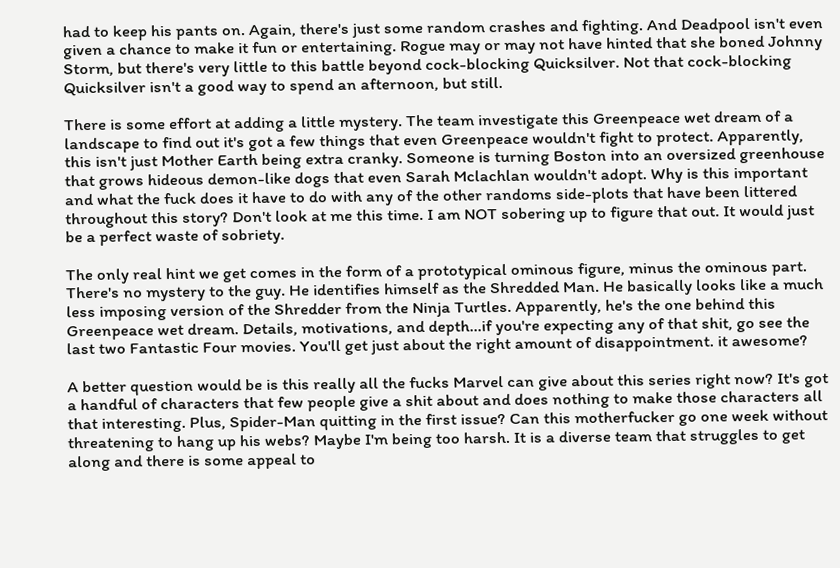had to keep his pants on. Again, there's just some random crashes and fighting. And Deadpool isn't even given a chance to make it fun or entertaining. Rogue may or may not have hinted that she boned Johnny Storm, but there's very little to this battle beyond cock-blocking Quicksilver. Not that cock-blocking Quicksilver isn't a good way to spend an afternoon, but still.

There is some effort at adding a little mystery. The team investigate this Greenpeace wet dream of a landscape to find out it's got a few things that even Greenpeace wouldn't fight to protect. Apparently, this isn't just Mother Earth being extra cranky. Someone is turning Boston into an oversized greenhouse that grows hideous demon-like dogs that even Sarah Mclachlan wouldn't adopt. Why is this important and what the fuck does it have to do with any of the other randoms side-plots that have been littered throughout this story? Don't look at me this time. I am NOT sobering up to figure that out. It would just be a perfect waste of sobriety.

The only real hint we get comes in the form of a prototypical ominous figure, minus the ominous part. There's no mystery to the guy. He identifies himself as the Shredded Man. He basically looks like a much less imposing version of the Shredder from the Ninja Turtles. Apparently, he's the one behind this Greenpeace wet dream. Details, motivations, and depth...if you're expecting any of that shit, go see the last two Fantastic Four movies. You'll get just about the right amount of disappointment. it awesome?

A better question would be is this really all the fucks Marvel can give about this series right now? It's got a handful of characters that few people give a shit about and does nothing to make those characters all that interesting. Plus, Spider-Man quitting in the first issue? Can this motherfucker go one week without threatening to hang up his webs? Maybe I'm being too harsh. It is a diverse team that struggles to get along and there is some appeal to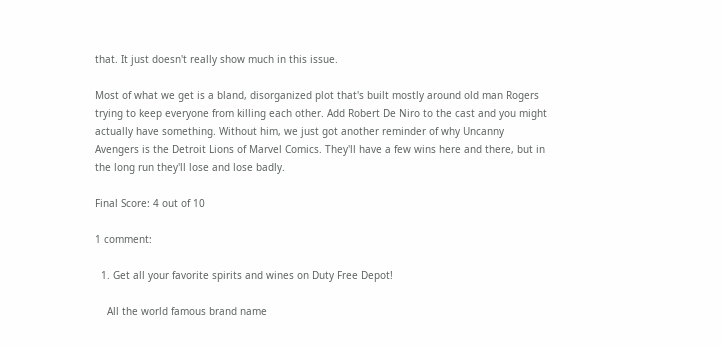that. It just doesn't really show much in this issue.

Most of what we get is a bland, disorganized plot that's built mostly around old man Rogers trying to keep everyone from killing each other. Add Robert De Niro to the cast and you might actually have something. Without him, we just got another reminder of why Uncanny Avengers is the Detroit Lions of Marvel Comics. They'll have a few wins here and there, but in the long run they'll lose and lose badly.

Final Score: 4 out of 10

1 comment:

  1. Get all your favorite spirits and wines on Duty Free Depot!

    All the world famous brand name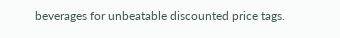beverages for unbeatable discounted price tags.